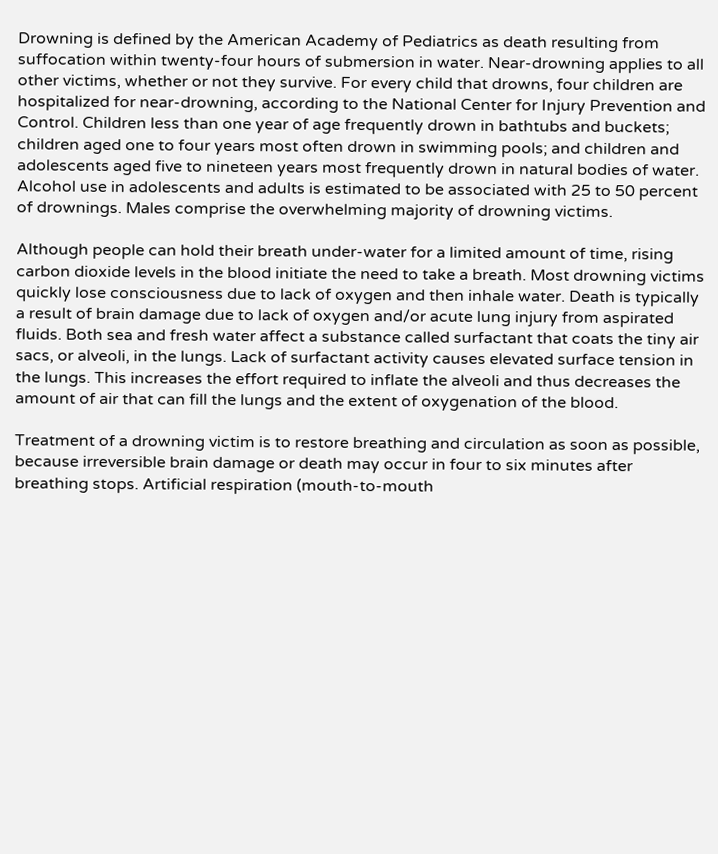Drowning is defined by the American Academy of Pediatrics as death resulting from suffocation within twenty-four hours of submersion in water. Near-drowning applies to all other victims, whether or not they survive. For every child that drowns, four children are hospitalized for near-drowning, according to the National Center for Injury Prevention and Control. Children less than one year of age frequently drown in bathtubs and buckets; children aged one to four years most often drown in swimming pools; and children and adolescents aged five to nineteen years most frequently drown in natural bodies of water. Alcohol use in adolescents and adults is estimated to be associated with 25 to 50 percent of drownings. Males comprise the overwhelming majority of drowning victims.

Although people can hold their breath under-water for a limited amount of time, rising carbon dioxide levels in the blood initiate the need to take a breath. Most drowning victims quickly lose consciousness due to lack of oxygen and then inhale water. Death is typically a result of brain damage due to lack of oxygen and/or acute lung injury from aspirated fluids. Both sea and fresh water affect a substance called surfactant that coats the tiny air sacs, or alveoli, in the lungs. Lack of surfactant activity causes elevated surface tension in the lungs. This increases the effort required to inflate the alveoli and thus decreases the amount of air that can fill the lungs and the extent of oxygenation of the blood.

Treatment of a drowning victim is to restore breathing and circulation as soon as possible, because irreversible brain damage or death may occur in four to six minutes after breathing stops. Artificial respiration (mouth-to-mouth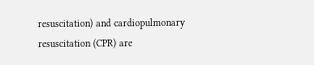resuscitation) and cardiopulmonary resuscitation (CPR) are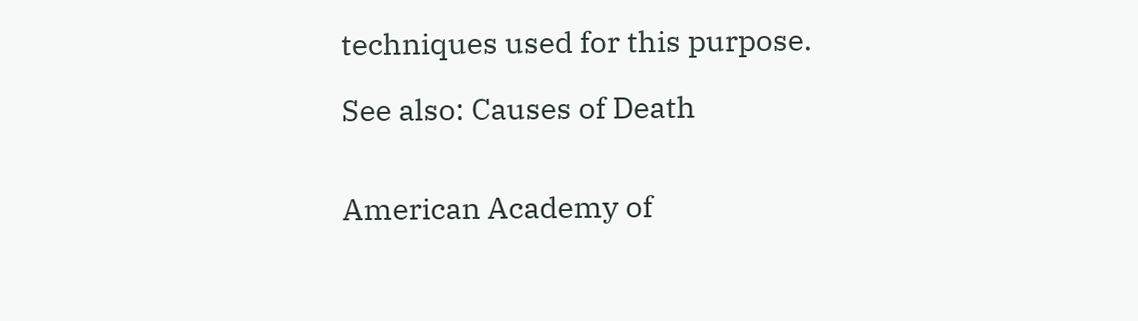techniques used for this purpose.

See also: Causes of Death


American Academy of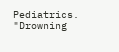Pediatrics. "Drowning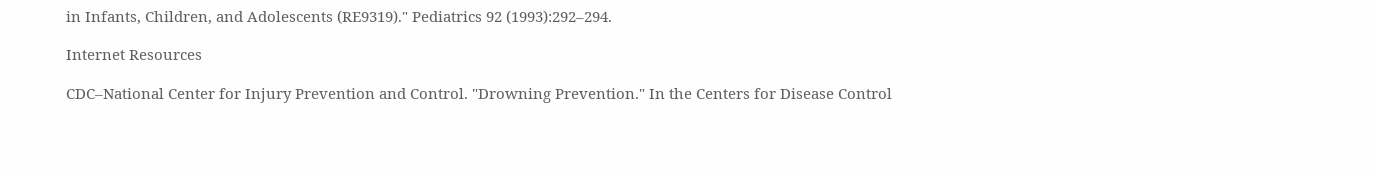in Infants, Children, and Adolescents (RE9319)." Pediatrics 92 (1993):292–294.

Internet Resources

CDC–National Center for Injury Prevention and Control. "Drowning Prevention." In the Centers for Disease Control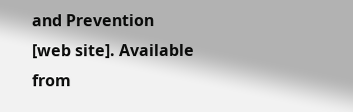and Prevention [web site]. Available from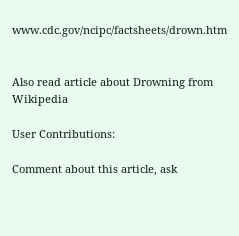www.cdc.gov/ncipc/factsheets/drown.htm


Also read article about Drowning from Wikipedia

User Contributions:

Comment about this article, ask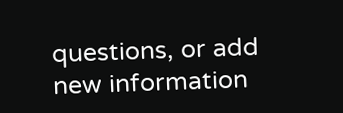questions, or add new information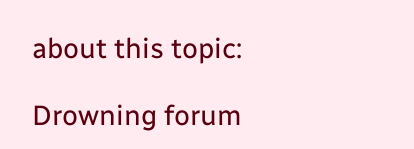about this topic:

Drowning forum